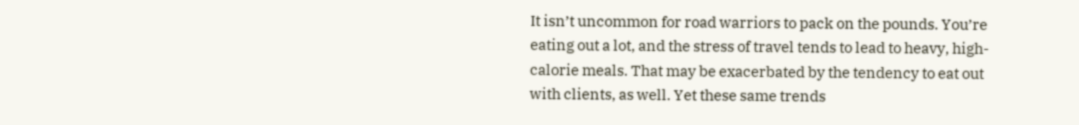It isn’t uncommon for road warriors to pack on the pounds. You’re eating out a lot, and the stress of travel tends to lead to heavy, high-calorie meals. That may be exacerbated by the tendency to eat out with clients, as well. Yet these same trends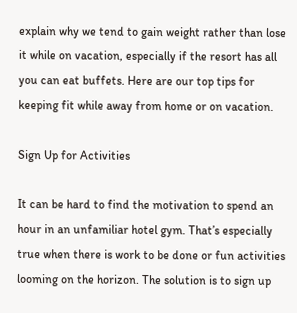explain why we tend to gain weight rather than lose it while on vacation, especially if the resort has all you can eat buffets. Here are our top tips for keeping fit while away from home or on vacation.

Sign Up for Activities

It can be hard to find the motivation to spend an hour in an unfamiliar hotel gym. That’s especially true when there is work to be done or fun activities looming on the horizon. The solution is to sign up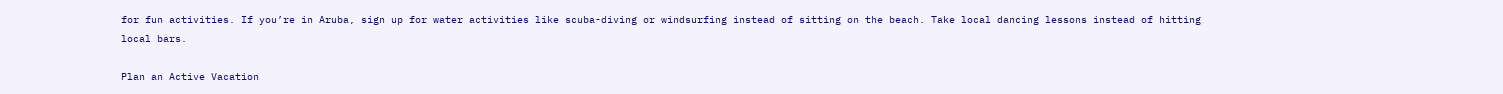for fun activities. If you’re in Aruba, sign up for water activities like scuba-diving or windsurfing instead of sitting on the beach. Take local dancing lessons instead of hitting local bars.

Plan an Active Vacation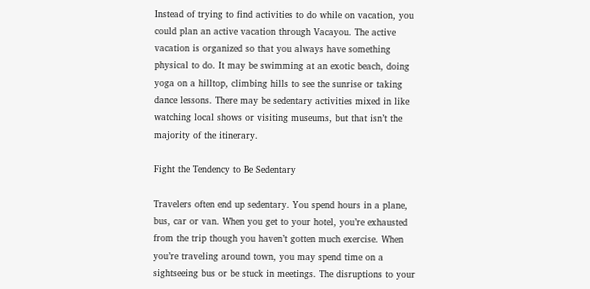Instead of trying to find activities to do while on vacation, you could plan an active vacation through Vacayou. The active vacation is organized so that you always have something physical to do. It may be swimming at an exotic beach, doing yoga on a hilltop, climbing hills to see the sunrise or taking dance lessons. There may be sedentary activities mixed in like watching local shows or visiting museums, but that isn’t the majority of the itinerary.

Fight the Tendency to Be Sedentary

Travelers often end up sedentary. You spend hours in a plane, bus, car or van. When you get to your hotel, you’re exhausted from the trip though you haven’t gotten much exercise. When you’re traveling around town, you may spend time on a sightseeing bus or be stuck in meetings. The disruptions to your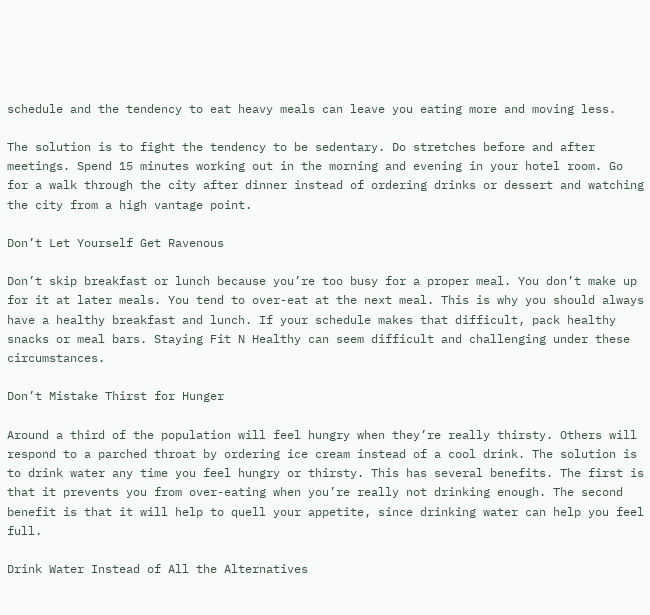schedule and the tendency to eat heavy meals can leave you eating more and moving less.

The solution is to fight the tendency to be sedentary. Do stretches before and after meetings. Spend 15 minutes working out in the morning and evening in your hotel room. Go for a walk through the city after dinner instead of ordering drinks or dessert and watching the city from a high vantage point.

Don’t Let Yourself Get Ravenous

Don’t skip breakfast or lunch because you’re too busy for a proper meal. You don’t make up for it at later meals. You tend to over-eat at the next meal. This is why you should always have a healthy breakfast and lunch. If your schedule makes that difficult, pack healthy snacks or meal bars. Staying Fit N Healthy can seem difficult and challenging under these circumstances.

Don’t Mistake Thirst for Hunger

Around a third of the population will feel hungry when they’re really thirsty. Others will respond to a parched throat by ordering ice cream instead of a cool drink. The solution is to drink water any time you feel hungry or thirsty. This has several benefits. The first is that it prevents you from over-eating when you’re really not drinking enough. The second benefit is that it will help to quell your appetite, since drinking water can help you feel full.

Drink Water Instead of All the Alternatives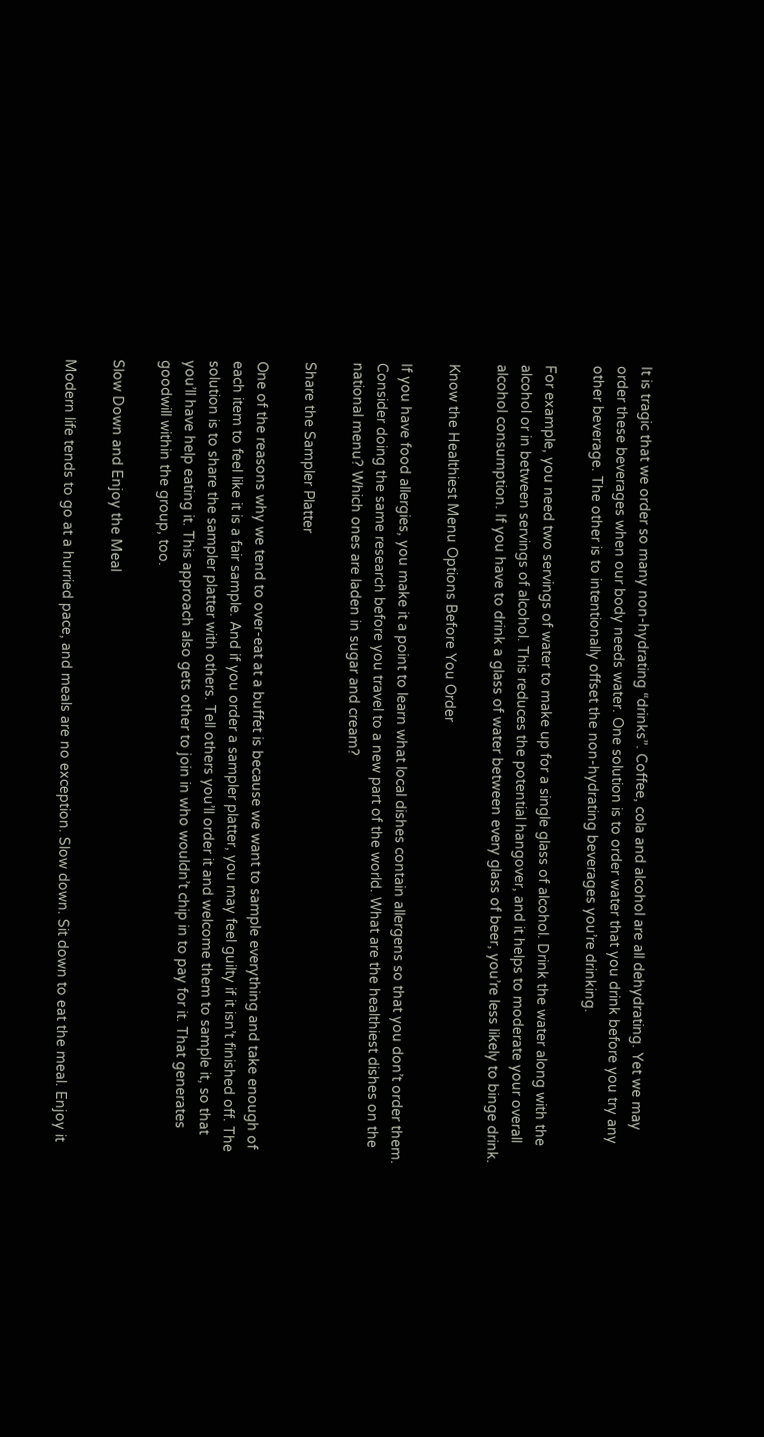It is tragic that we order so many non-hydrating “drinks”. Coffee, cola and alcohol are all dehydrating. Yet we may order these beverages when our body needs water. One solution is to order water that you drink before you try any other beverage. The other is to intentionally offset the non-hydrating beverages you’re drinking.

For example, you need two servings of water to make up for a single glass of alcohol. Drink the water along with the alcohol or in between servings of alcohol. This reduces the potential hangover, and it helps to moderate your overall alcohol consumption. If you have to drink a glass of water between every glass of beer, you’re less likely to binge drink.

Know the Healthiest Menu Options Before You Order

If you have food allergies, you make it a point to learn what local dishes contain allergens so that you don’t order them. Consider doing the same research before you travel to a new part of the world. What are the healthiest dishes on the national menu? Which ones are laden in sugar and cream?

Share the Sampler Platter

One of the reasons why we tend to over-eat at a buffet is because we want to sample everything and take enough of each item to feel like it is a fair sample. And if you order a sampler platter, you may feel guilty if it isn’t finished off. The solution is to share the sampler platter with others. Tell others you’ll order it and welcome them to sample it, so that you’ll have help eating it. This approach also gets other to join in who wouldn’t chip in to pay for it. That generates goodwill within the group, too.

Slow Down and Enjoy the Meal

Modern life tends to go at a hurried pace, and meals are no exception. Slow down. Sit down to eat the meal. Enjoy it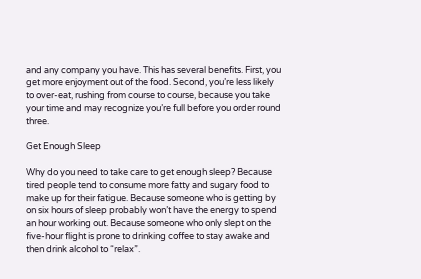and any company you have. This has several benefits. First, you get more enjoyment out of the food. Second, you’re less likely to over-eat, rushing from course to course, because you take your time and may recognize you’re full before you order round three.

Get Enough Sleep

Why do you need to take care to get enough sleep? Because tired people tend to consume more fatty and sugary food to make up for their fatigue. Because someone who is getting by on six hours of sleep probably won’t have the energy to spend an hour working out. Because someone who only slept on the five-hour flight is prone to drinking coffee to stay awake and then drink alcohol to “relax”.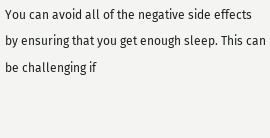You can avoid all of the negative side effects by ensuring that you get enough sleep. This can be challenging if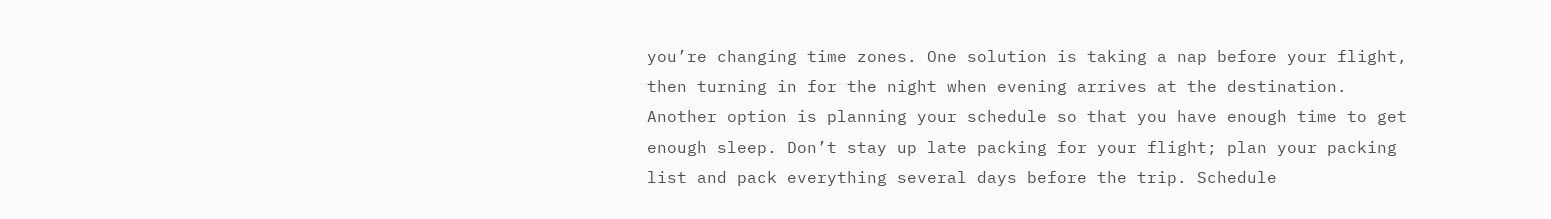you’re changing time zones. One solution is taking a nap before your flight, then turning in for the night when evening arrives at the destination. Another option is planning your schedule so that you have enough time to get enough sleep. Don’t stay up late packing for your flight; plan your packing list and pack everything several days before the trip. Schedule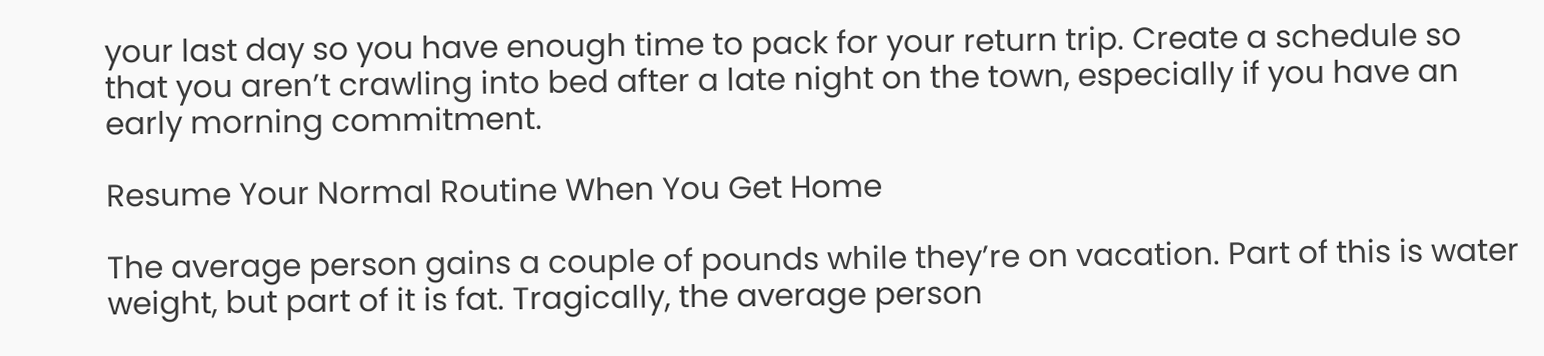your last day so you have enough time to pack for your return trip. Create a schedule so that you aren’t crawling into bed after a late night on the town, especially if you have an early morning commitment.

Resume Your Normal Routine When You Get Home

The average person gains a couple of pounds while they’re on vacation. Part of this is water weight, but part of it is fat. Tragically, the average person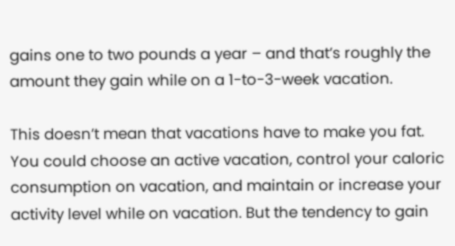gains one to two pounds a year – and that’s roughly the amount they gain while on a 1-to-3-week vacation.

This doesn’t mean that vacations have to make you fat. You could choose an active vacation, control your caloric consumption on vacation, and maintain or increase your activity level while on vacation. But the tendency to gain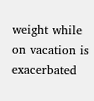weight while on vacation is exacerbated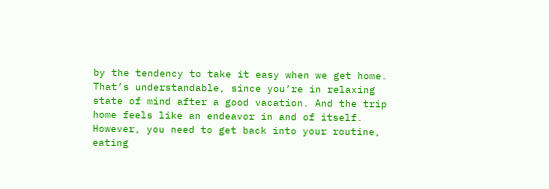by the tendency to take it easy when we get home. That’s understandable, since you’re in relaxing state of mind after a good vacation. And the trip home feels like an endeavor in and of itself. However, you need to get back into your routine, eating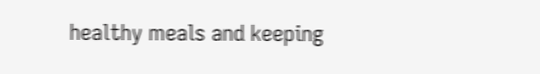healthy meals and keeping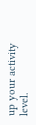up your activity level.